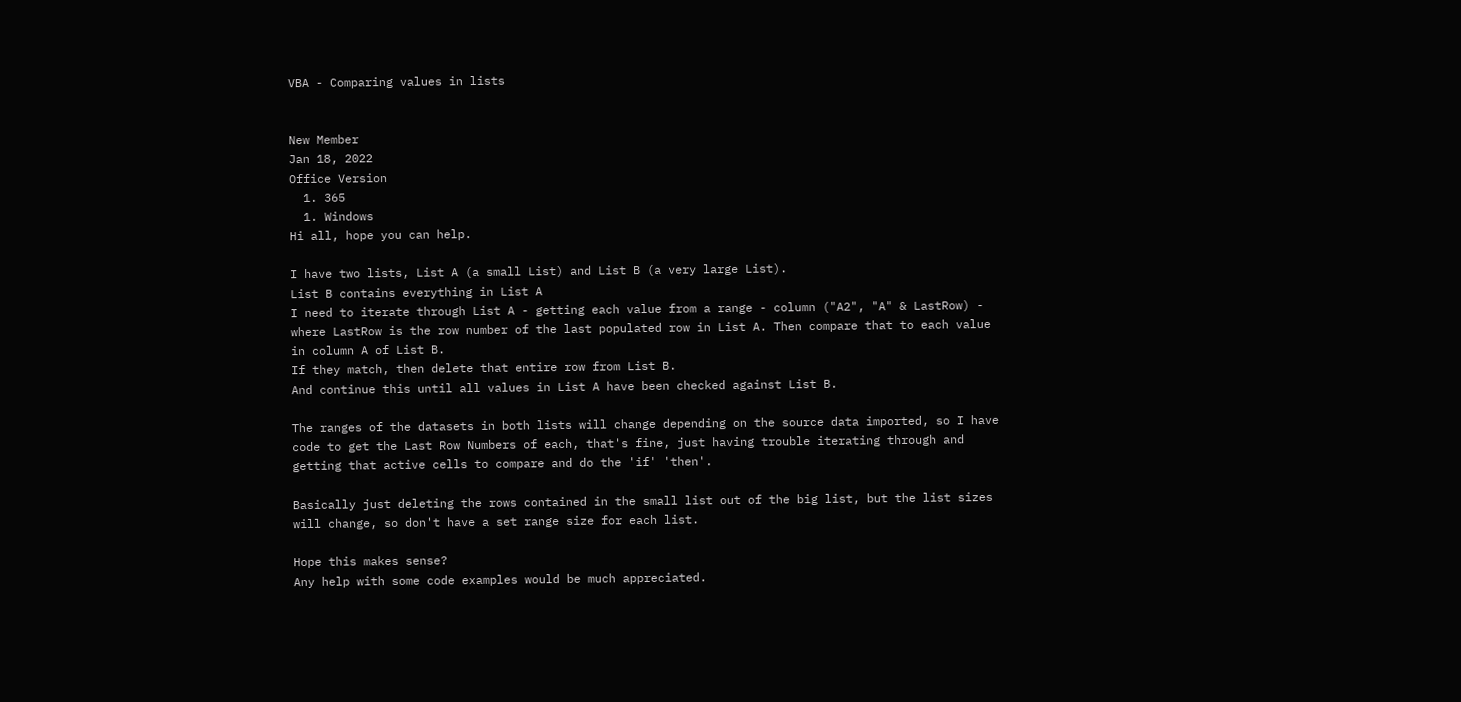VBA - Comparing values in lists


New Member
Jan 18, 2022
Office Version
  1. 365
  1. Windows
Hi all, hope you can help.

I have two lists, List A (a small List) and List B (a very large List).
List B contains everything in List A
I need to iterate through List A - getting each value from a range - column ("A2", "A" & LastRow) - where LastRow is the row number of the last populated row in List A. Then compare that to each value in column A of List B.
If they match, then delete that entire row from List B.
And continue this until all values in List A have been checked against List B.

The ranges of the datasets in both lists will change depending on the source data imported, so I have code to get the Last Row Numbers of each, that's fine, just having trouble iterating through and getting that active cells to compare and do the 'if' 'then'.

Basically just deleting the rows contained in the small list out of the big list, but the list sizes will change, so don't have a set range size for each list.

Hope this makes sense?
Any help with some code examples would be much appreciated.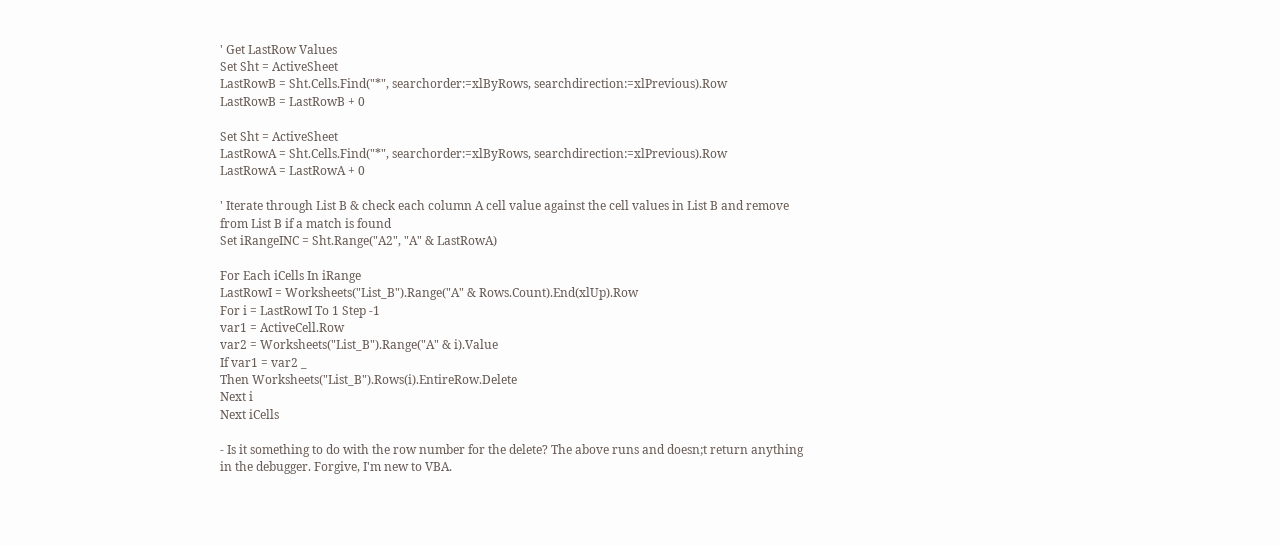' Get LastRow Values
Set Sht = ActiveSheet
LastRowB = Sht.Cells.Find("*", searchorder:=xlByRows, searchdirection:=xlPrevious).Row
LastRowB = LastRowB + 0

Set Sht = ActiveSheet
LastRowA = Sht.Cells.Find("*", searchorder:=xlByRows, searchdirection:=xlPrevious).Row
LastRowA = LastRowA + 0

' Iterate through List B & check each column A cell value against the cell values in List B and remove from List B if a match is found
Set iRangeINC = Sht.Range("A2", "A" & LastRowA)

For Each iCells In iRange
LastRowI = Worksheets("List_B").Range("A" & Rows.Count).End(xlUp).Row
For i = LastRowI To 1 Step -1
var1 = ActiveCell.Row
var2 = Worksheets("List_B").Range("A" & i).Value
If var1 = var2 _
Then Worksheets("List_B").Rows(i).EntireRow.Delete
Next i
Next iCells

- Is it something to do with the row number for the delete? The above runs and doesn;t return anything in the debugger. Forgive, I'm new to VBA.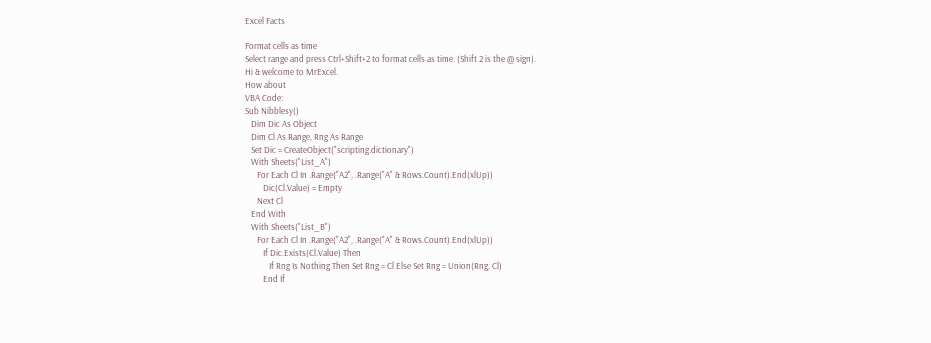Excel Facts

Format cells as time
Select range and press Ctrl+Shift+2 to format cells as time. (Shift 2 is the @ sign).
Hi & welcome to MrExcel.
How about
VBA Code:
Sub Nibblesy()
   Dim Dic As Object
   Dim Cl As Range, Rng As Range
   Set Dic = CreateObject("scripting.dictionary")
   With Sheets("List_A")
      For Each Cl In .Range("A2", .Range("A" & Rows.Count).End(xlUp))
         Dic(Cl.Value) = Empty
      Next Cl
   End With
   With Sheets("List_B")
      For Each Cl In .Range("A2", .Range("A" & Rows.Count).End(xlUp))
         If Dic.Exists(Cl.Value) Then
            If Rng Is Nothing Then Set Rng = Cl Else Set Rng = Union(Rng, Cl)
         End If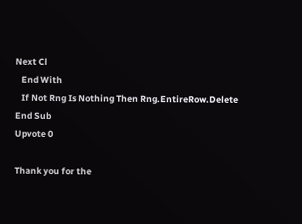Next Cl
   End With
   If Not Rng Is Nothing Then Rng.EntireRow.Delete
End Sub
Upvote 0

Thank you for the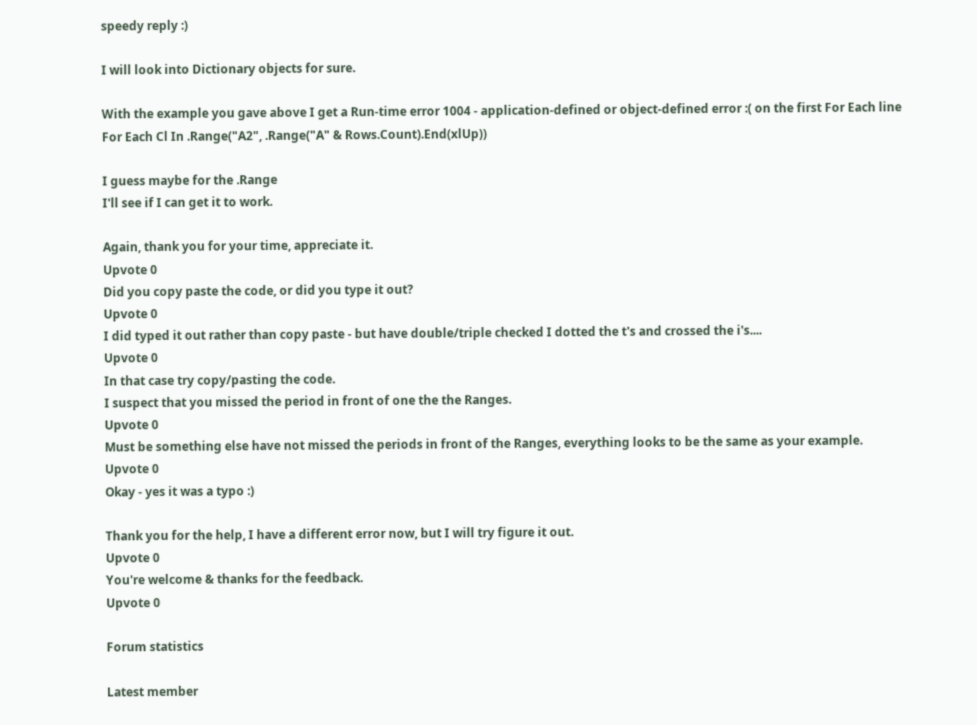speedy reply :)

I will look into Dictionary objects for sure.

With the example you gave above I get a Run-time error 1004 - application-defined or object-defined error :( on the first For Each line
For Each Cl In .Range("A2", .Range("A" & Rows.Count).End(xlUp))

I guess maybe for the .Range
I'll see if I can get it to work.

Again, thank you for your time, appreciate it.
Upvote 0
Did you copy paste the code, or did you type it out?
Upvote 0
I did typed it out rather than copy paste - but have double/triple checked I dotted the t's and crossed the i's....
Upvote 0
In that case try copy/pasting the code.
I suspect that you missed the period in front of one the the Ranges.
Upvote 0
Must be something else have not missed the periods in front of the Ranges, everything looks to be the same as your example.
Upvote 0
Okay - yes it was a typo :)

Thank you for the help, I have a different error now, but I will try figure it out.
Upvote 0
You're welcome & thanks for the feedback.
Upvote 0

Forum statistics

Latest member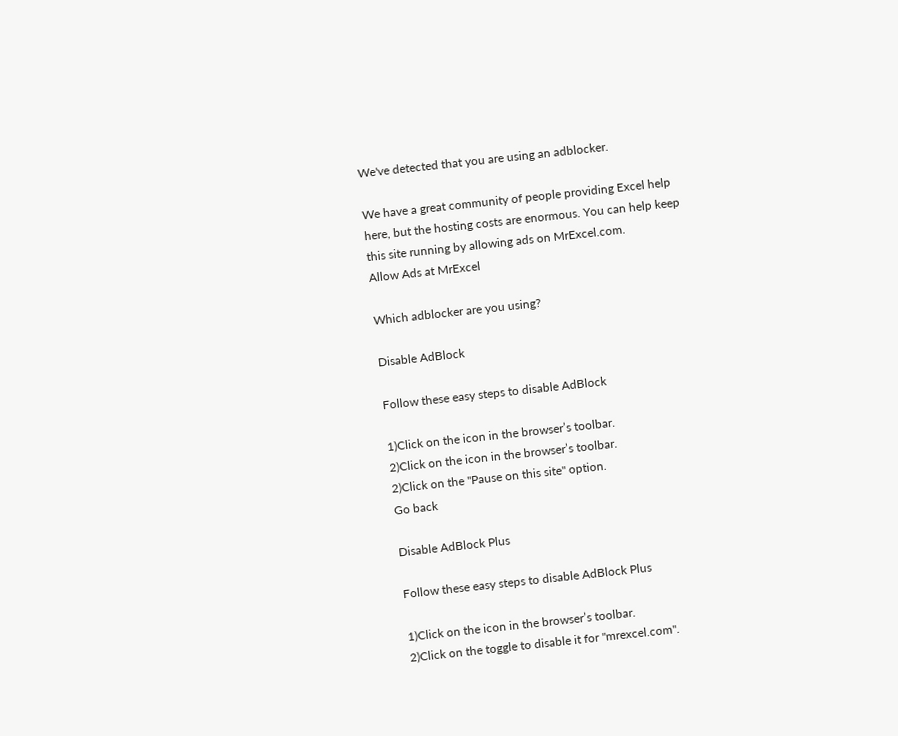We've detected that you are using an adblocker.

We have a great community of people providing Excel help here, but the hosting costs are enormous. You can help keep this site running by allowing ads on MrExcel.com.
Allow Ads at MrExcel

Which adblocker are you using?

Disable AdBlock

Follow these easy steps to disable AdBlock

1)Click on the icon in the browser’s toolbar.
2)Click on the icon in the browser’s toolbar.
2)Click on the "Pause on this site" option.
Go back

Disable AdBlock Plus

Follow these easy steps to disable AdBlock Plus

1)Click on the icon in the browser’s toolbar.
2)Click on the toggle to disable it for "mrexcel.com".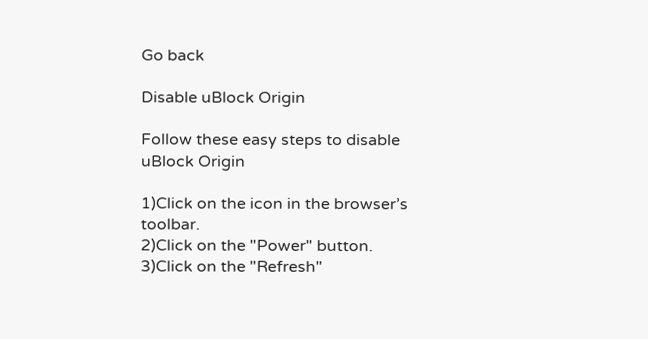Go back

Disable uBlock Origin

Follow these easy steps to disable uBlock Origin

1)Click on the icon in the browser’s toolbar.
2)Click on the "Power" button.
3)Click on the "Refresh"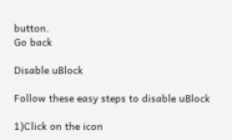button.
Go back

Disable uBlock

Follow these easy steps to disable uBlock

1)Click on the icon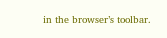in the browser’s toolbar.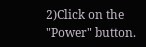2)Click on the "Power" button.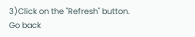3)Click on the "Refresh" button.
Go back